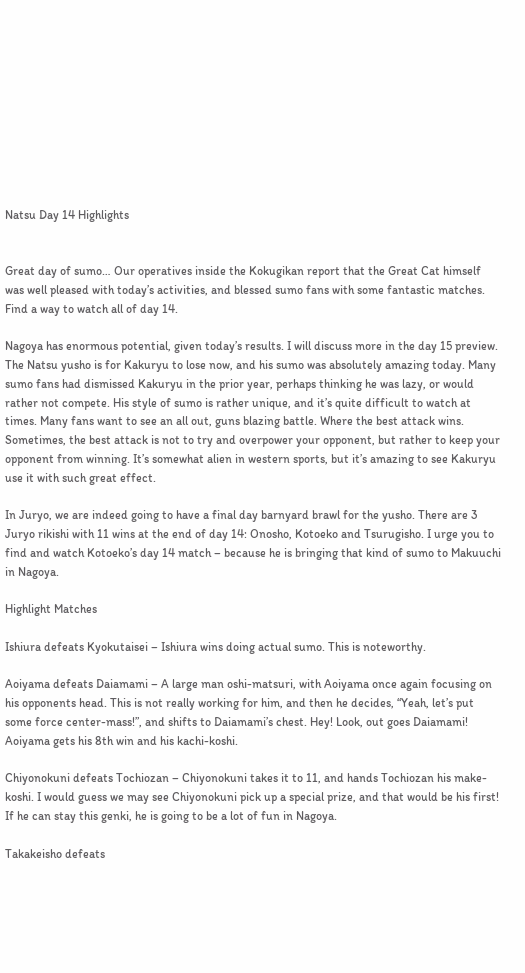Natsu Day 14 Highlights


Great day of sumo… Our operatives inside the Kokugikan report that the Great Cat himself was well pleased with today’s activities, and blessed sumo fans with some fantastic matches. Find a way to watch all of day 14.

Nagoya has enormous potential, given today’s results. I will discuss more in the day 15 preview. The Natsu yusho is for Kakuryu to lose now, and his sumo was absolutely amazing today. Many sumo fans had dismissed Kakuryu in the prior year, perhaps thinking he was lazy, or would rather not compete. His style of sumo is rather unique, and it’s quite difficult to watch at times. Many fans want to see an all out, guns blazing battle. Where the best attack wins. Sometimes, the best attack is not to try and overpower your opponent, but rather to keep your opponent from winning. It’s somewhat alien in western sports, but it’s amazing to see Kakuryu use it with such great effect.

In Juryo, we are indeed going to have a final day barnyard brawl for the yusho. There are 3 Juryo rikishi with 11 wins at the end of day 14: Onosho, Kotoeko and Tsurugisho. I urge you to find and watch Kotoeko’s day 14 match – because he is bringing that kind of sumo to Makuuchi in Nagoya.

Highlight Matches

Ishiura defeats Kyokutaisei – Ishiura wins doing actual sumo. This is noteworthy.

Aoiyama defeats Daiamami – A large man oshi-matsuri, with Aoiyama once again focusing on his opponents head. This is not really working for him, and then he decides, “Yeah, let’s put some force center-mass!”, and shifts to Daiamami’s chest. Hey! Look, out goes Daiamami! Aoiyama gets his 8th win and his kachi-koshi.

Chiyonokuni defeats Tochiozan – Chiyonokuni takes it to 11, and hands Tochiozan his make-koshi. I would guess we may see Chiyonokuni pick up a special prize, and that would be his first! If he can stay this genki, he is going to be a lot of fun in Nagoya.

Takakeisho defeats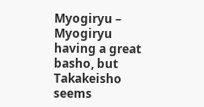Myogiryu – Myogiryu having a great basho, but Takakeisho seems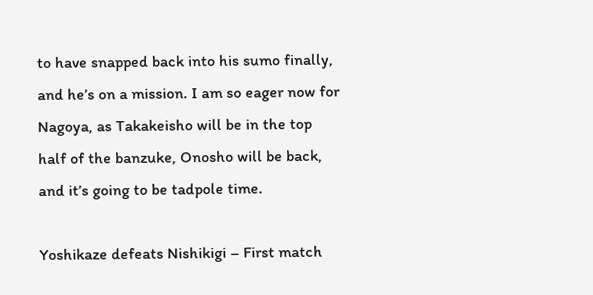to have snapped back into his sumo finally, and he’s on a mission. I am so eager now for Nagoya, as Takakeisho will be in the top half of the banzuke, Onosho will be back, and it’s going to be tadpole time.

Yoshikaze defeats Nishikigi – First match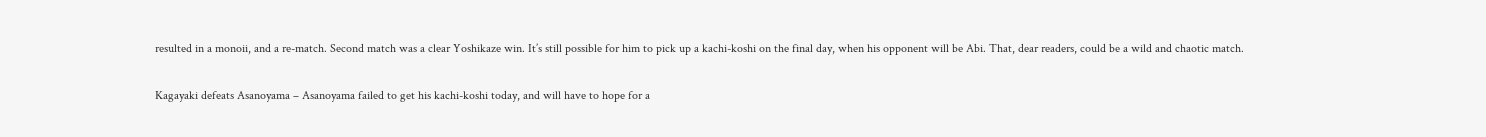resulted in a monoii, and a re-match. Second match was a clear Yoshikaze win. It’s still possible for him to pick up a kachi-koshi on the final day, when his opponent will be Abi. That, dear readers, could be a wild and chaotic match.

Kagayaki defeats Asanoyama – Asanoyama failed to get his kachi-koshi today, and will have to hope for a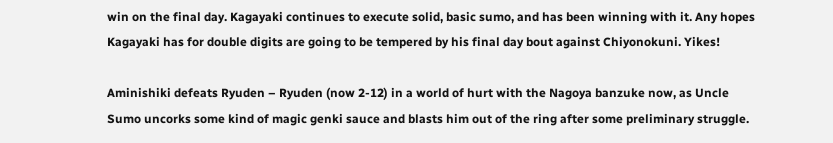win on the final day. Kagayaki continues to execute solid, basic sumo, and has been winning with it. Any hopes Kagayaki has for double digits are going to be tempered by his final day bout against Chiyonokuni. Yikes!

Aminishiki defeats Ryuden – Ryuden (now 2-12) in a world of hurt with the Nagoya banzuke now, as Uncle Sumo uncorks some kind of magic genki sauce and blasts him out of the ring after some preliminary struggle.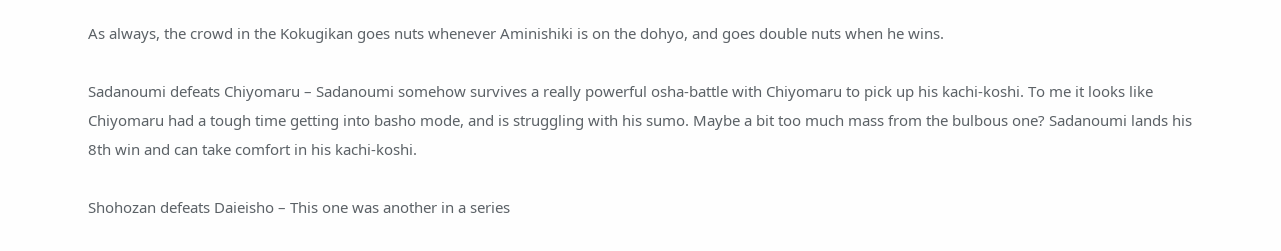As always, the crowd in the Kokugikan goes nuts whenever Aminishiki is on the dohyo, and goes double nuts when he wins.

Sadanoumi defeats Chiyomaru – Sadanoumi somehow survives a really powerful osha-battle with Chiyomaru to pick up his kachi-koshi. To me it looks like Chiyomaru had a tough time getting into basho mode, and is struggling with his sumo. Maybe a bit too much mass from the bulbous one? Sadanoumi lands his 8th win and can take comfort in his kachi-koshi.

Shohozan defeats Daieisho – This one was another in a series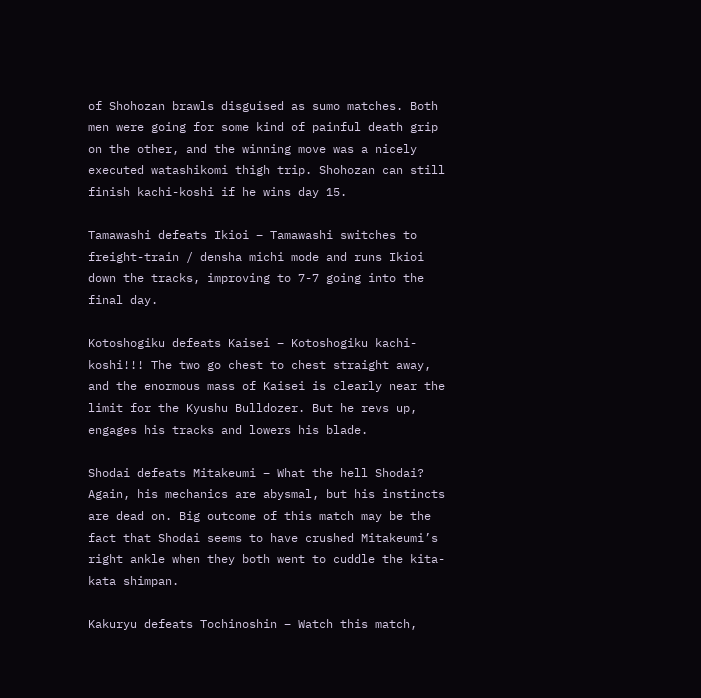of Shohozan brawls disguised as sumo matches. Both men were going for some kind of painful death grip on the other, and the winning move was a nicely executed watashikomi thigh trip. Shohozan can still finish kachi-koshi if he wins day 15.

Tamawashi defeats Ikioi – Tamawashi switches to freight-train / densha michi mode and runs Ikioi down the tracks, improving to 7-7 going into the final day.

Kotoshogiku defeats Kaisei – Kotoshogiku kachi-koshi!!! The two go chest to chest straight away, and the enormous mass of Kaisei is clearly near the limit for the Kyushu Bulldozer. But he revs up, engages his tracks and lowers his blade.

Shodai defeats Mitakeumi – What the hell Shodai? Again, his mechanics are abysmal, but his instincts are dead on. Big outcome of this match may be the fact that Shodai seems to have crushed Mitakeumi’s right ankle when they both went to cuddle the kita-kata shimpan.

Kakuryu defeats Tochinoshin – Watch this match,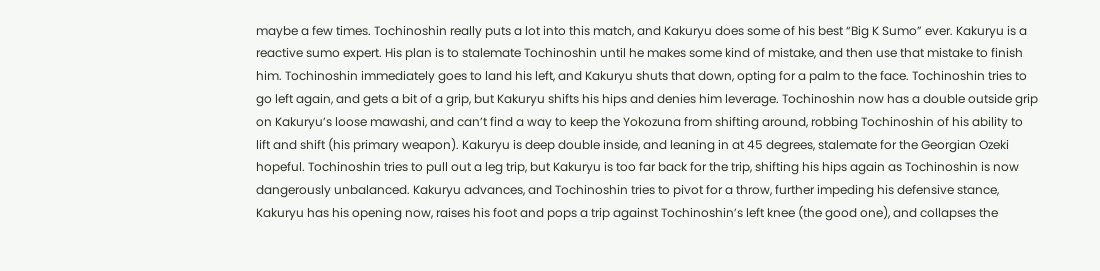maybe a few times. Tochinoshin really puts a lot into this match, and Kakuryu does some of his best “Big K Sumo” ever. Kakuryu is a reactive sumo expert. His plan is to stalemate Tochinoshin until he makes some kind of mistake, and then use that mistake to finish him. Tochinoshin immediately goes to land his left, and Kakuryu shuts that down, opting for a palm to the face. Tochinoshin tries to go left again, and gets a bit of a grip, but Kakuryu shifts his hips and denies him leverage. Tochinoshin now has a double outside grip on Kakuryu’s loose mawashi, and can’t find a way to keep the Yokozuna from shifting around, robbing Tochinoshin of his ability to lift and shift (his primary weapon). Kakuryu is deep double inside, and leaning in at 45 degrees, stalemate for the Georgian Ozeki hopeful. Tochinoshin tries to pull out a leg trip, but Kakuryu is too far back for the trip, shifting his hips again as Tochinoshin is now dangerously unbalanced. Kakuryu advances, and Tochinoshin tries to pivot for a throw, further impeding his defensive stance, Kakuryu has his opening now, raises his foot and pops a trip against Tochinoshin’s left knee (the good one), and collapses the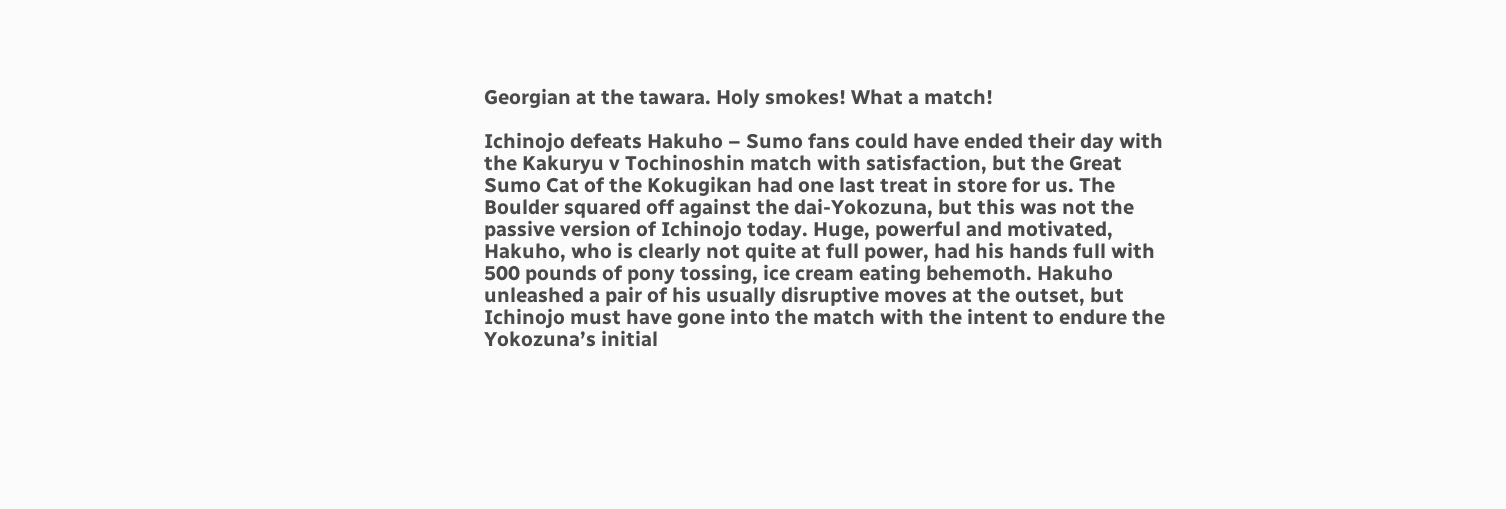Georgian at the tawara. Holy smokes! What a match!

Ichinojo defeats Hakuho – Sumo fans could have ended their day with the Kakuryu v Tochinoshin match with satisfaction, but the Great Sumo Cat of the Kokugikan had one last treat in store for us. The Boulder squared off against the dai-Yokozuna, but this was not the passive version of Ichinojo today. Huge, powerful and motivated, Hakuho, who is clearly not quite at full power, had his hands full with 500 pounds of pony tossing, ice cream eating behemoth. Hakuho unleashed a pair of his usually disruptive moves at the outset, but Ichinojo must have gone into the match with the intent to endure the Yokozuna’s initial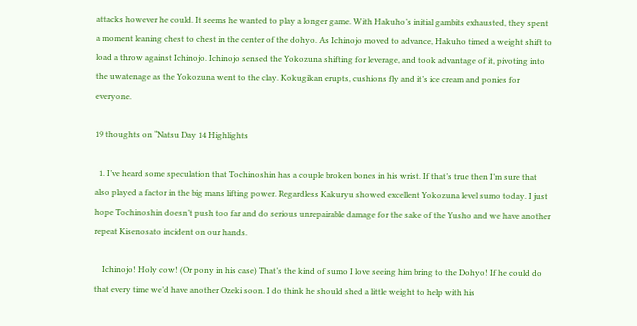attacks however he could. It seems he wanted to play a longer game. With Hakuho’s initial gambits exhausted, they spent a moment leaning chest to chest in the center of the dohyo. As Ichinojo moved to advance, Hakuho timed a weight shift to load a throw against Ichinojo. Ichinojo sensed the Yokozuna shifting for leverage, and took advantage of it, pivoting into the uwatenage as the Yokozuna went to the clay. Kokugikan erupts, cushions fly and it’s ice cream and ponies for everyone.

19 thoughts on “Natsu Day 14 Highlights

  1. I’ve heard some speculation that Tochinoshin has a couple broken bones in his wrist. If that’s true then I’m sure that also played a factor in the big mans lifting power. Regardless Kakuryu showed excellent Yokozuna level sumo today. I just hope Tochinoshin doesn’t push too far and do serious unrepairable damage for the sake of the Yusho and we have another repeat Kisenosato incident on our hands.

    Ichinojo! Holy cow! (Or pony in his case) That’s the kind of sumo I love seeing him bring to the Dohyo! If he could do that every time we’d have another Ozeki soon. I do think he should shed a little weight to help with his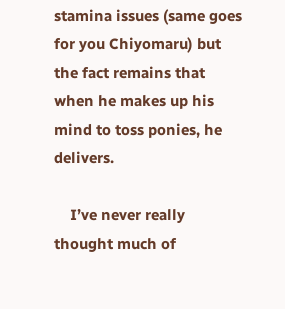stamina issues (same goes for you Chiyomaru) but the fact remains that when he makes up his mind to toss ponies, he delivers.

    I’ve never really thought much of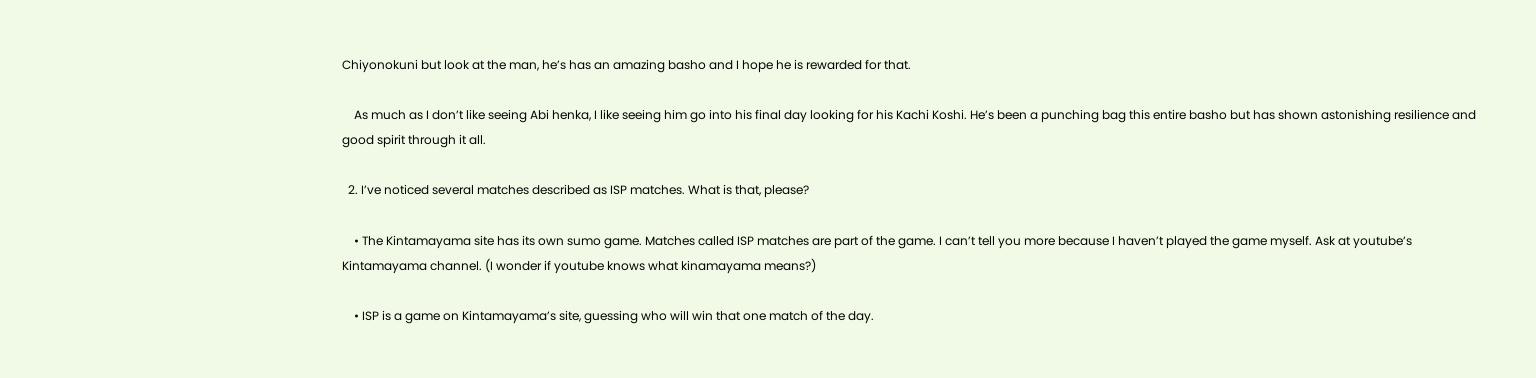Chiyonokuni but look at the man, he’s has an amazing basho and I hope he is rewarded for that.

    As much as I don’t like seeing Abi henka, I like seeing him go into his final day looking for his Kachi Koshi. He’s been a punching bag this entire basho but has shown astonishing resilience and good spirit through it all.

  2. I’ve noticed several matches described as ISP matches. What is that, please?

    • The Kintamayama site has its own sumo game. Matches called ISP matches are part of the game. I can’t tell you more because I haven’t played the game myself. Ask at youtube’s Kintamayama channel. (I wonder if youtube knows what kinamayama means?)

    • ISP is a game on Kintamayama’s site, guessing who will win that one match of the day.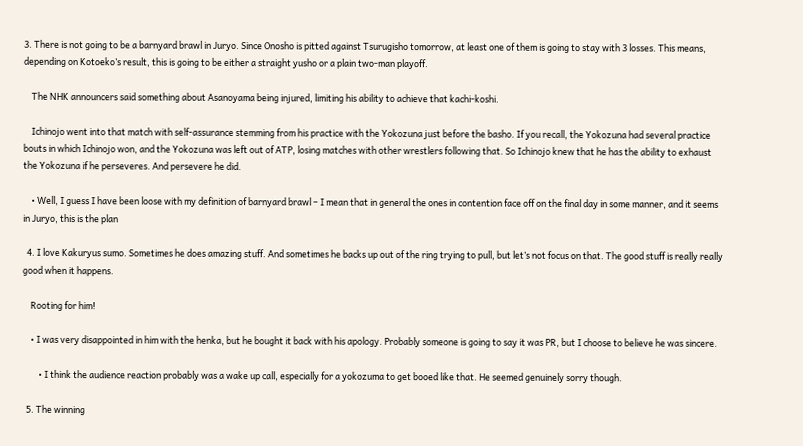3. There is not going to be a barnyard brawl in Juryo. Since Onosho is pitted against Tsurugisho tomorrow, at least one of them is going to stay with 3 losses. This means, depending on Kotoeko’s result, this is going to be either a straight yusho or a plain two-man playoff.

    The NHK announcers said something about Asanoyama being injured, limiting his ability to achieve that kachi-koshi.

    Ichinojo went into that match with self-assurance stemming from his practice with the Yokozuna just before the basho. If you recall, the Yokozuna had several practice bouts in which Ichinojo won, and the Yokozuna was left out of ATP, losing matches with other wrestlers following that. So Ichinojo knew that he has the ability to exhaust the Yokozuna if he perseveres. And persevere he did.

    • Well, I guess I have been loose with my definition of barnyard brawl – I mean that in general the ones in contention face off on the final day in some manner, and it seems in Juryo, this is the plan

  4. I love Kakuryus sumo. Sometimes he does amazing stuff. And sometimes he backs up out of the ring trying to pull, but let’s not focus on that. The good stuff is really really good when it happens.

    Rooting for him!

    • I was very disappointed in him with the henka, but he bought it back with his apology. Probably someone is going to say it was PR, but I choose to believe he was sincere.

        • I think the audience reaction probably was a wake up call, especially for a yokozuma to get booed like that. He seemed genuinely sorry though.

  5. The winning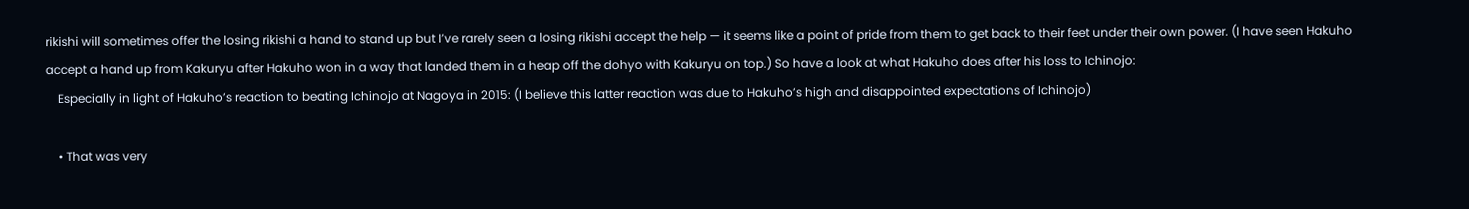rikishi will sometimes offer the losing rikishi a hand to stand up but I’ve rarely seen a losing rikishi accept the help — it seems like a point of pride from them to get back to their feet under their own power. (I have seen Hakuho accept a hand up from Kakuryu after Hakuho won in a way that landed them in a heap off the dohyo with Kakuryu on top.) So have a look at what Hakuho does after his loss to Ichinojo:
    Especially in light of Hakuho’s reaction to beating Ichinojo at Nagoya in 2015: (I believe this latter reaction was due to Hakuho’s high and disappointed expectations of Ichinojo)

    • That was very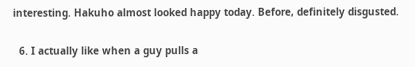interesting. Hakuho almost looked happy today. Before, definitely disgusted.

  6. I actually like when a guy pulls a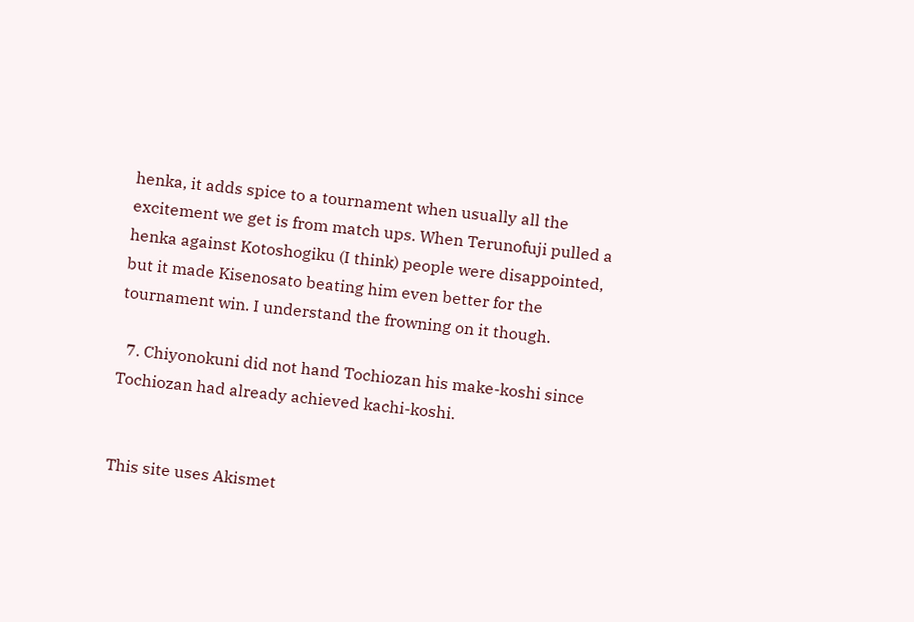henka, it adds spice to a tournament when usually all the excitement we get is from match ups. When Terunofuji pulled a henka against Kotoshogiku (I think) people were disappointed, but it made Kisenosato beating him even better for the tournament win. I understand the frowning on it though.

  7. Chiyonokuni did not hand Tochiozan his make-koshi since Tochiozan had already achieved kachi-koshi.


This site uses Akismet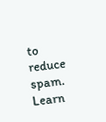to reduce spam. Learn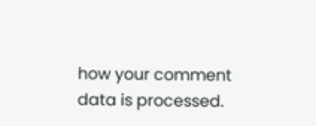how your comment data is processed.